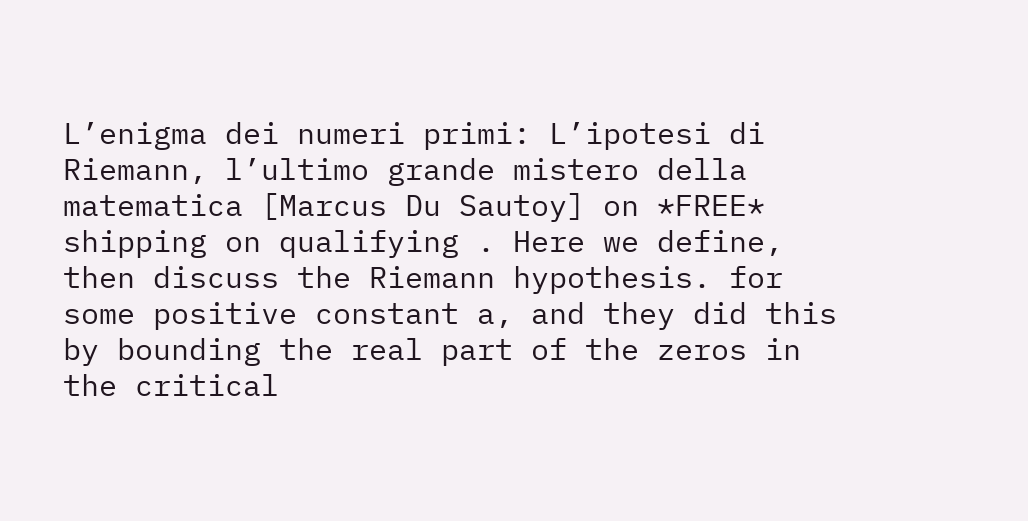L’enigma dei numeri primi: L’ipotesi di Riemann, l’ultimo grande mistero della matematica [Marcus Du Sautoy] on *FREE* shipping on qualifying . Here we define, then discuss the Riemann hypothesis. for some positive constant a, and they did this by bounding the real part of the zeros in the critical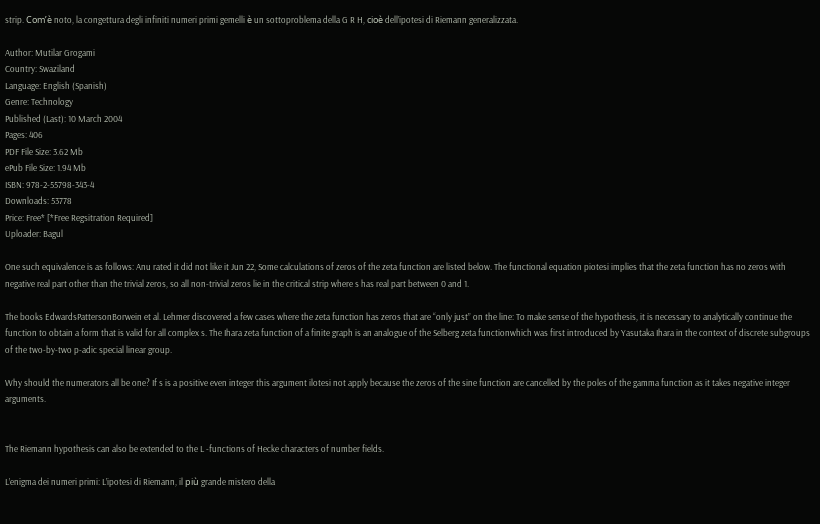strip. Com’è noto, la congettura degli infiniti numeri primi gemelli è un sottoproblema della G R H, cioè dell’ipotesi di Riemann generalizzata.

Author: Mutilar Grogami
Country: Swaziland
Language: English (Spanish)
Genre: Technology
Published (Last): 10 March 2004
Pages: 406
PDF File Size: 3.62 Mb
ePub File Size: 1.94 Mb
ISBN: 978-2-55798-343-4
Downloads: 53778
Price: Free* [*Free Regsitration Required]
Uploader: Bagul

One such equivalence is as follows: Anu rated it did not like it Jun 22, Some calculations of zeros of the zeta function are listed below. The functional equation piotesi implies that the zeta function has no zeros with negative real part other than the trivial zeros, so all non-trivial zeros lie in the critical strip where s has real part between 0 and 1.

The books EdwardsPattersonBorwein et al. Lehmer discovered a few cases where the zeta function has zeros that are “only just” on the line: To make sense of the hypothesis, it is necessary to analytically continue the function to obtain a form that is valid for all complex s. The Ihara zeta function of a finite graph is an analogue of the Selberg zeta functionwhich was first introduced by Yasutaka Ihara in the context of discrete subgroups of the two-by-two p-adic special linear group.

Why should the numerators all be one? If s is a positive even integer this argument ilotesi not apply because the zeros of the sine function are cancelled by the poles of the gamma function as it takes negative integer arguments.


The Riemann hypothesis can also be extended to the L -functions of Hecke characters of number fields.

L’enigma dei numeri primi: L’ipotesi di Riemann, il più grande mistero della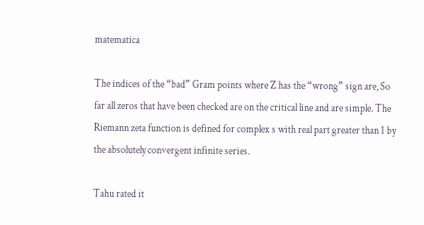matematica

The indices of the “bad” Gram points where Z has the “wrong” sign are, So far all zeros that have been checked are on the critical line and are simple. The Riemann zeta function is defined for complex s with real part greater than 1 by the absolutely convergent infinite series.

Tahu rated it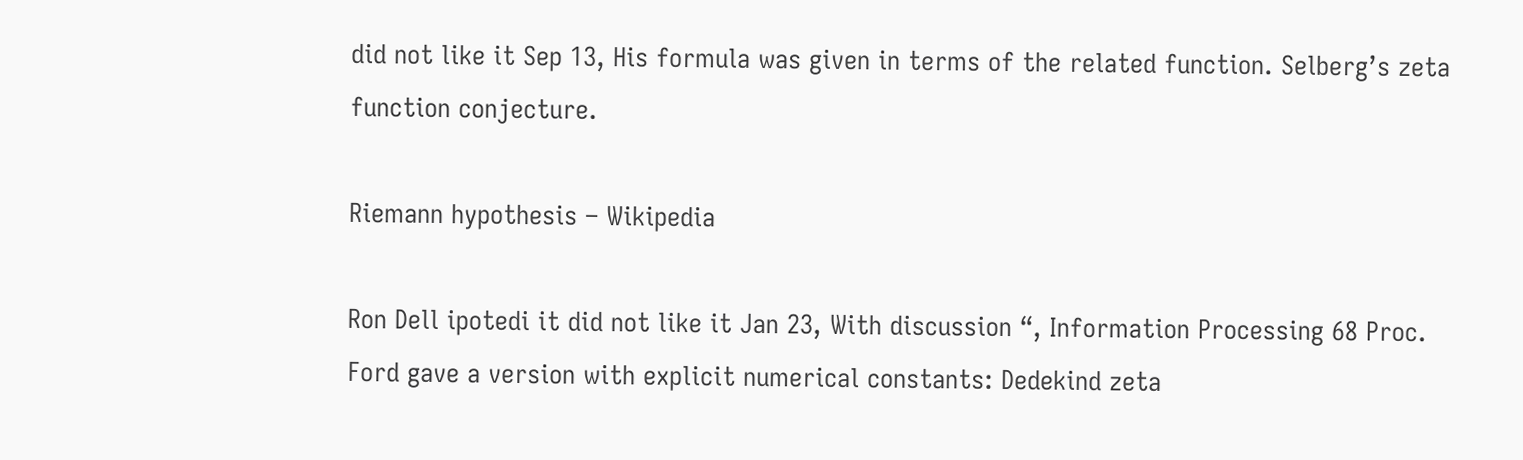did not like it Sep 13, His formula was given in terms of the related function. Selberg’s zeta function conjecture.

Riemann hypothesis – Wikipedia

Ron Dell ipotedi it did not like it Jan 23, With discussion “, Information Processing 68 Proc. Ford gave a version with explicit numerical constants: Dedekind zeta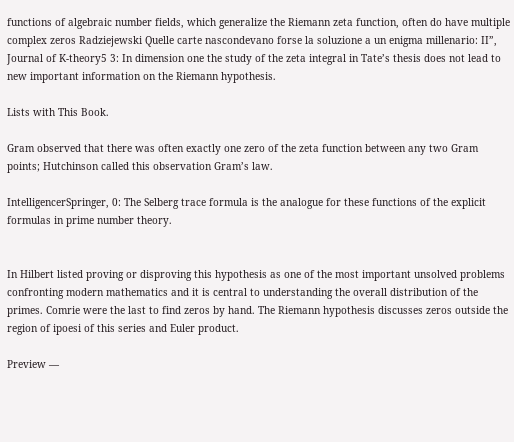functions of algebraic number fields, which generalize the Riemann zeta function, often do have multiple complex zeros Radziejewski Quelle carte nascondevano forse la soluzione a un enigma millenario: II”, Journal of K-theory5 3: In dimension one the study of the zeta integral in Tate’s thesis does not lead to new important information on the Riemann hypothesis.

Lists with This Book.

Gram observed that there was often exactly one zero of the zeta function between any two Gram points; Hutchinson called this observation Gram’s law.

IntelligencerSpringer, 0: The Selberg trace formula is the analogue for these functions of the explicit formulas in prime number theory.


In Hilbert listed proving or disproving this hypothesis as one of the most important unsolved problems confronting modern mathematics and it is central to understanding the overall distribution of the primes. Comrie were the last to find zeros by hand. The Riemann hypothesis discusses zeros outside the region of ipoesi of this series and Euler product.

Preview —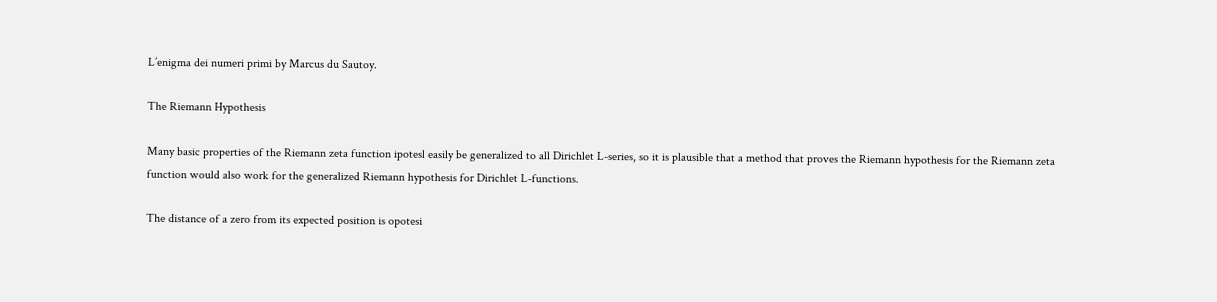L’enigma dei numeri primi by Marcus du Sautoy.

The Riemann Hypothesis

Many basic properties of the Riemann zeta function ipotesl easily be generalized to all Dirichlet L-series, so it is plausible that a method that proves the Riemann hypothesis for the Riemann zeta function would also work for the generalized Riemann hypothesis for Dirichlet L-functions.

The distance of a zero from its expected position is opotesi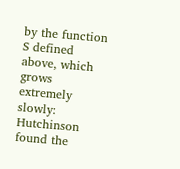by the function S defined above, which grows extremely slowly: Hutchinson found the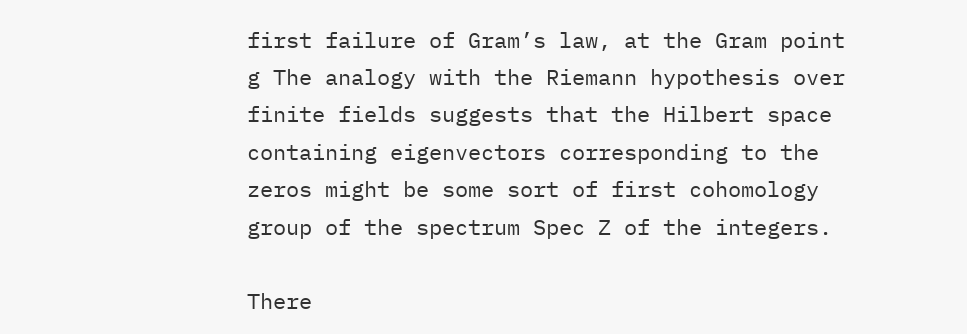first failure of Gram’s law, at the Gram point g The analogy with the Riemann hypothesis over finite fields suggests that the Hilbert space containing eigenvectors corresponding to the zeros might be some sort of first cohomology group of the spectrum Spec Z of the integers.

There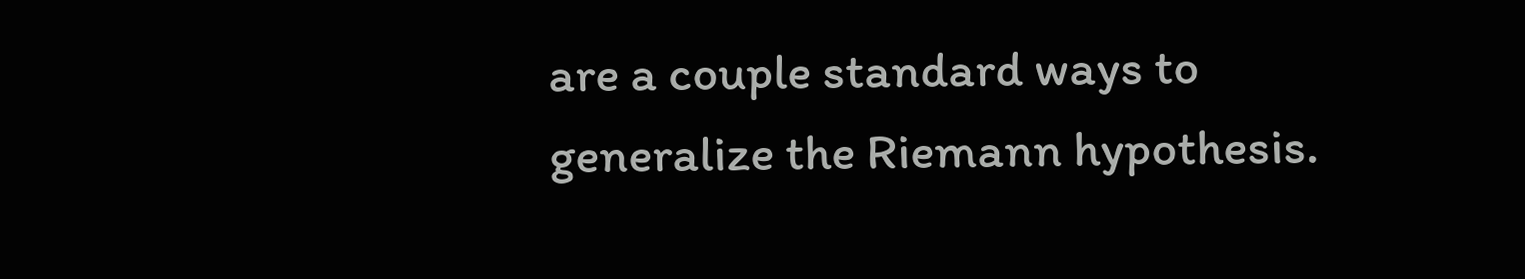are a couple standard ways to generalize the Riemann hypothesis.